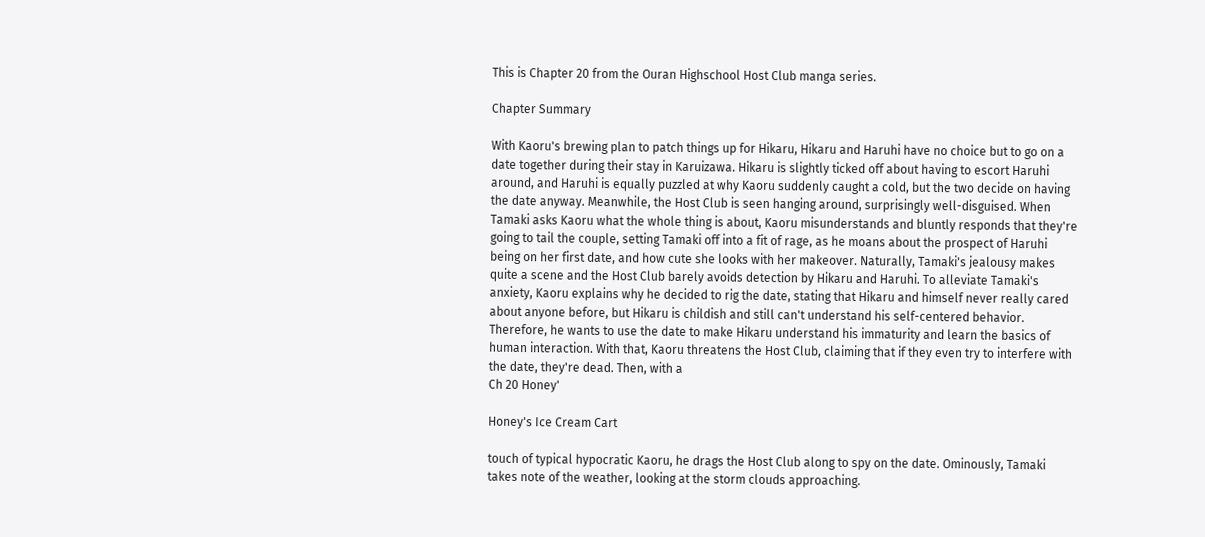This is Chapter 20 from the Ouran Highschool Host Club manga series.

Chapter Summary

With Kaoru's brewing plan to patch things up for Hikaru, Hikaru and Haruhi have no choice but to go on a date together during their stay in Karuizawa. Hikaru is slightly ticked off about having to escort Haruhi around, and Haruhi is equally puzzled at why Kaoru suddenly caught a cold, but the two decide on having the date anyway. Meanwhile, the Host Club is seen hanging around, surprisingly well-disguised. When Tamaki asks Kaoru what the whole thing is about, Kaoru misunderstands and bluntly responds that they're going to tail the couple, setting Tamaki off into a fit of rage, as he moans about the prospect of Haruhi being on her first date, and how cute she looks with her makeover. Naturally, Tamaki's jealousy makes quite a scene and the Host Club barely avoids detection by Hikaru and Haruhi. To alleviate Tamaki's anxiety, Kaoru explains why he decided to rig the date, stating that Hikaru and himself never really cared about anyone before, but Hikaru is childish and still can't understand his self-centered behavior. Therefore, he wants to use the date to make Hikaru understand his immaturity and learn the basics of human interaction. With that, Kaoru threatens the Host Club, claiming that if they even try to interfere with the date, they're dead. Then, with a
Ch 20 Honey'

Honey's Ice Cream Cart

touch of typical hypocratic Kaoru, he drags the Host Club along to spy on the date. Ominously, Tamaki takes note of the weather, looking at the storm clouds approaching.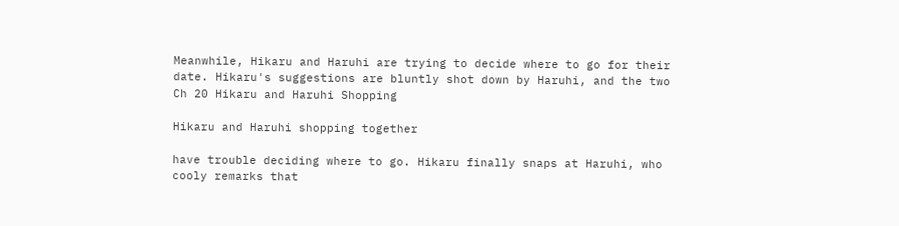Meanwhile, Hikaru and Haruhi are trying to decide where to go for their date. Hikaru's suggestions are bluntly shot down by Haruhi, and the two
Ch 20 Hikaru and Haruhi Shopping

Hikaru and Haruhi shopping together

have trouble deciding where to go. Hikaru finally snaps at Haruhi, who cooly remarks that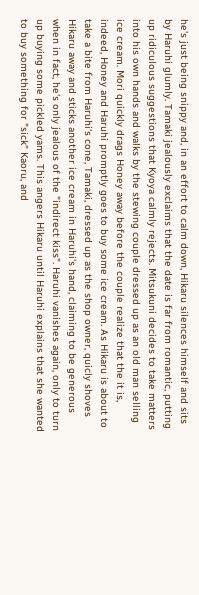he's just being snippy and, in an effort to calm down, Hikaru silences himself and sits by Haruhi glumly. Tamaki jealously exclaims that the date is far from romantic, putting up ridiculous suggestions that Kyoya calmly rejects. Mitsukuni decides to take matters into his own hands and walks by the stewing couple dressed up as an old man selling ice cream. Mori quickly drags Honey away before the couple realize that the it is, indeed, Honey and Haruhi promptly goes to buy some ice cream. As Hikaru is about to take a bite from Haruhi's cone, Tamaki, dressed up as the shop owner, quicly shoves Hikaru away and sticks another ice cream in Haruhi's hand, claiming to be generous when in fact, he's only jealous of the "indirect kiss". Haruhi vanishes again, only to turn up buying some pickled yams. This angers Hikaru until Haruhi explains that she wanted to buy something for "sick" Kaoru, and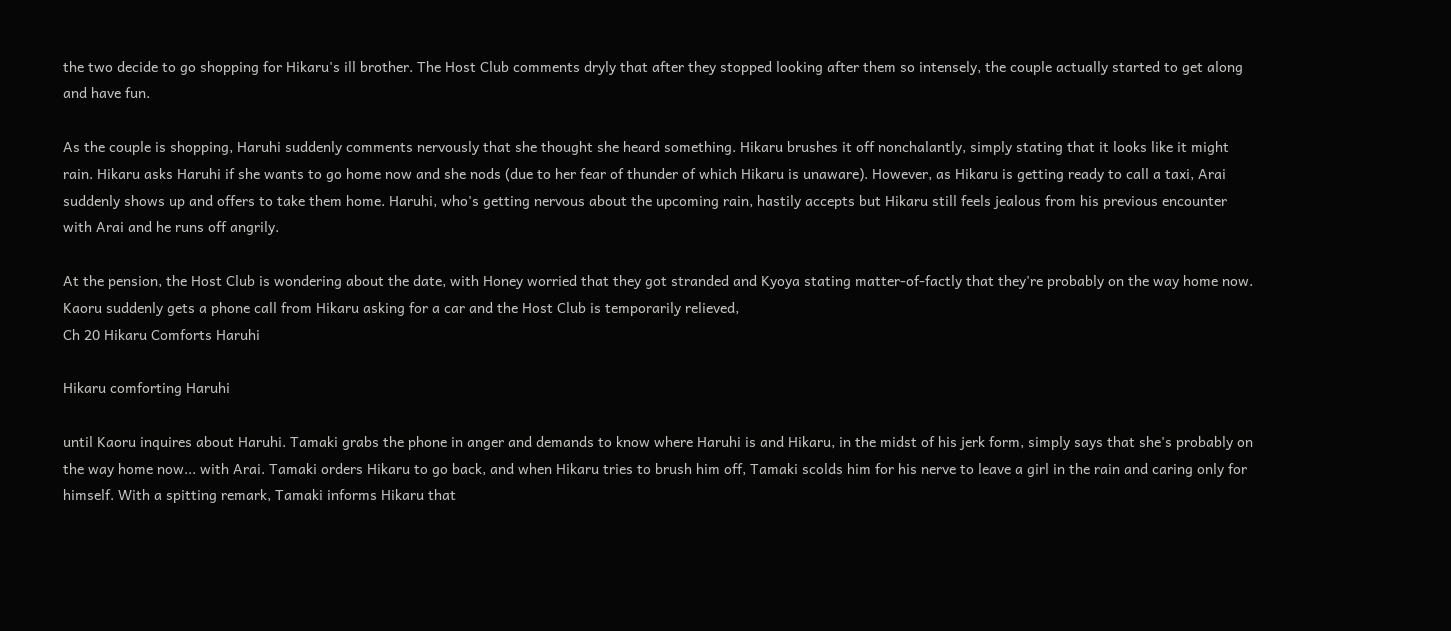the two decide to go shopping for Hikaru's ill brother. The Host Club comments dryly that after they stopped looking after them so intensely, the couple actually started to get along and have fun.

As the couple is shopping, Haruhi suddenly comments nervously that she thought she heard something. Hikaru brushes it off nonchalantly, simply stating that it looks like it might rain. Hikaru asks Haruhi if she wants to go home now and she nods (due to her fear of thunder of which Hikaru is unaware). However, as Hikaru is getting ready to call a taxi, Arai suddenly shows up and offers to take them home. Haruhi, who's getting nervous about the upcoming rain, hastily accepts but Hikaru still feels jealous from his previous encounter with Arai and he runs off angrily.

At the pension, the Host Club is wondering about the date, with Honey worried that they got stranded and Kyoya stating matter-of-factly that they're probably on the way home now. Kaoru suddenly gets a phone call from Hikaru asking for a car and the Host Club is temporarily relieved,
Ch 20 Hikaru Comforts Haruhi

Hikaru comforting Haruhi

until Kaoru inquires about Haruhi. Tamaki grabs the phone in anger and demands to know where Haruhi is and Hikaru, in the midst of his jerk form, simply says that she's probably on the way home now... with Arai. Tamaki orders Hikaru to go back, and when Hikaru tries to brush him off, Tamaki scolds him for his nerve to leave a girl in the rain and caring only for himself. With a spitting remark, Tamaki informs Hikaru that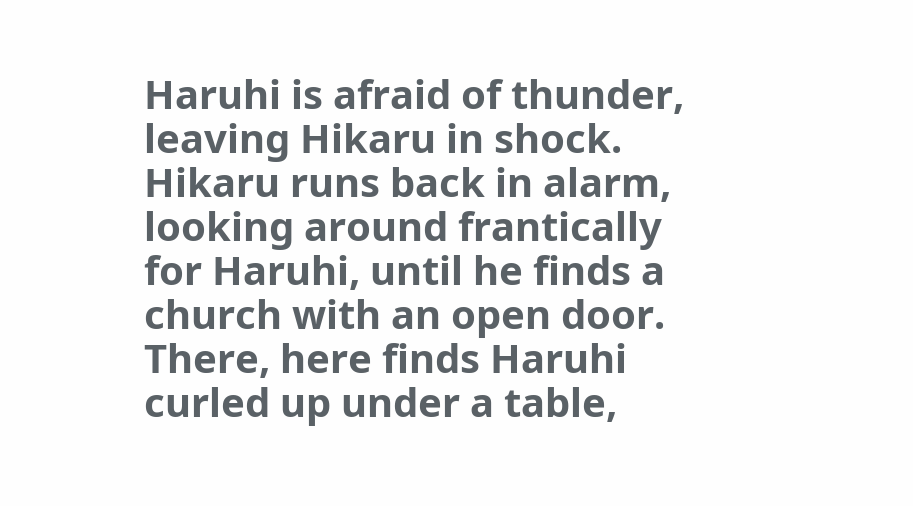Haruhi is afraid of thunder, leaving Hikaru in shock. Hikaru runs back in alarm, looking around frantically for Haruhi, until he finds a church with an open door.  There, here finds Haruhi curled up under a table,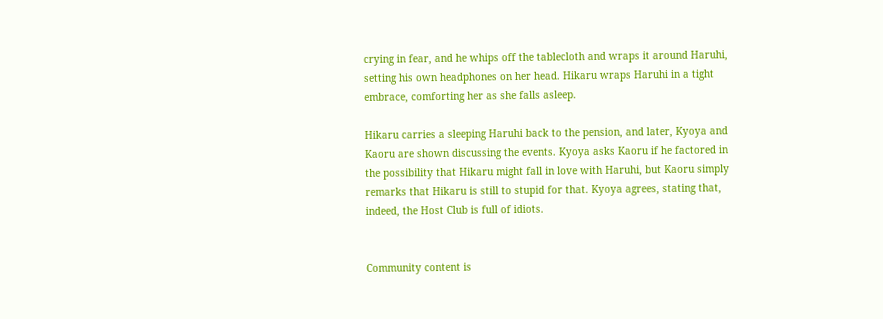crying in fear, and he whips off the tablecloth and wraps it around Haruhi, setting his own headphones on her head. Hikaru wraps Haruhi in a tight embrace, comforting her as she falls asleep.

Hikaru carries a sleeping Haruhi back to the pension, and later, Kyoya and Kaoru are shown discussing the events. Kyoya asks Kaoru if he factored in the possibility that Hikaru might fall in love with Haruhi, but Kaoru simply remarks that Hikaru is still to stupid for that. Kyoya agrees, stating that, indeed, the Host Club is full of idiots.


Community content is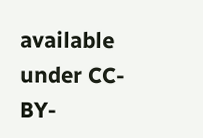available under CC-BY-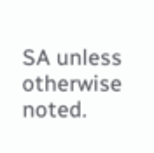SA unless otherwise noted.